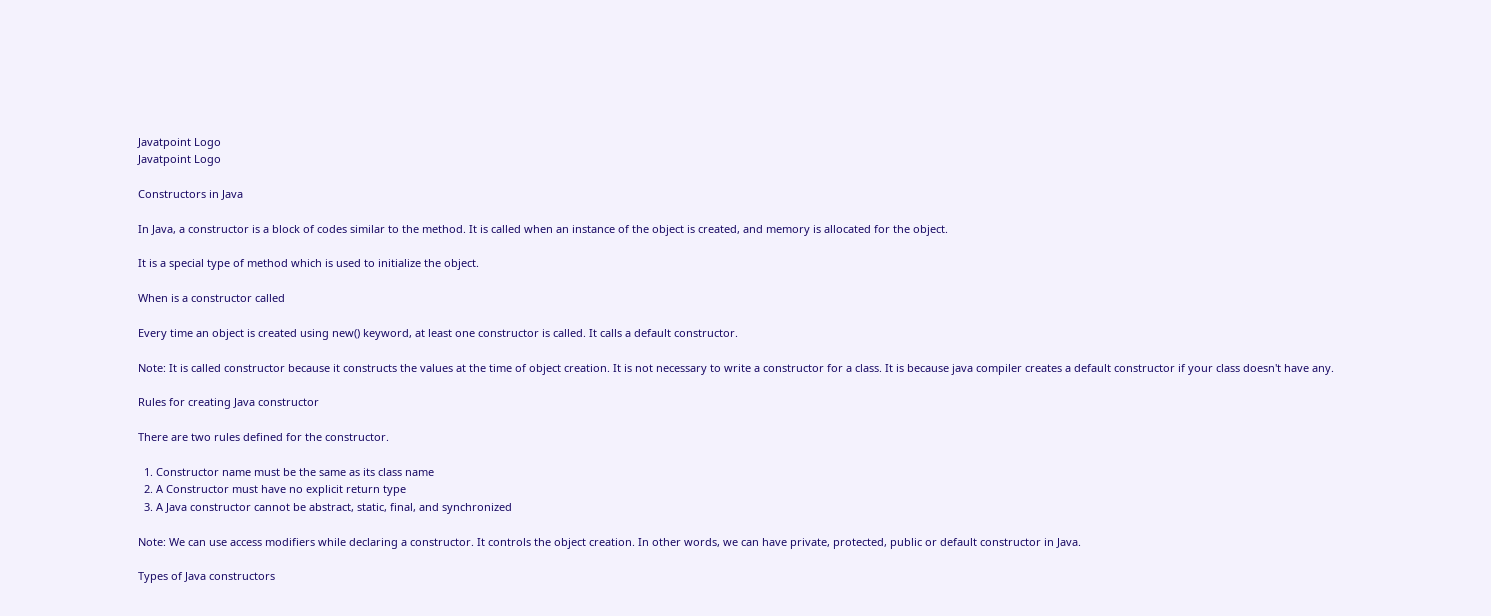Javatpoint Logo
Javatpoint Logo

Constructors in Java

In Java, a constructor is a block of codes similar to the method. It is called when an instance of the object is created, and memory is allocated for the object.

It is a special type of method which is used to initialize the object.

When is a constructor called

Every time an object is created using new() keyword, at least one constructor is called. It calls a default constructor.

Note: It is called constructor because it constructs the values at the time of object creation. It is not necessary to write a constructor for a class. It is because java compiler creates a default constructor if your class doesn't have any.

Rules for creating Java constructor

There are two rules defined for the constructor.

  1. Constructor name must be the same as its class name
  2. A Constructor must have no explicit return type
  3. A Java constructor cannot be abstract, static, final, and synchronized

Note: We can use access modifiers while declaring a constructor. It controls the object creation. In other words, we can have private, protected, public or default constructor in Java.

Types of Java constructors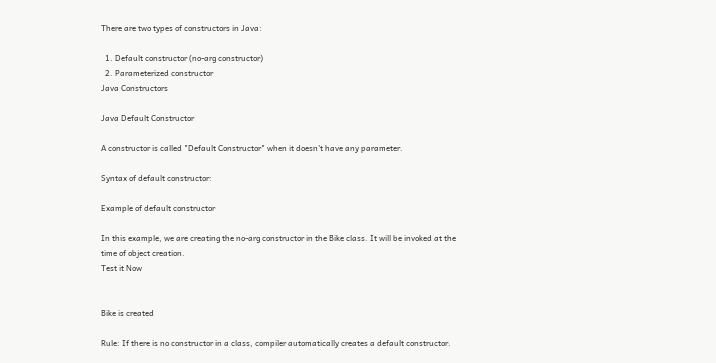There are two types of constructors in Java:

  1. Default constructor (no-arg constructor)
  2. Parameterized constructor
Java Constructors

Java Default Constructor

A constructor is called "Default Constructor" when it doesn't have any parameter.

Syntax of default constructor:

Example of default constructor

In this example, we are creating the no-arg constructor in the Bike class. It will be invoked at the time of object creation.
Test it Now


Bike is created

Rule: If there is no constructor in a class, compiler automatically creates a default constructor.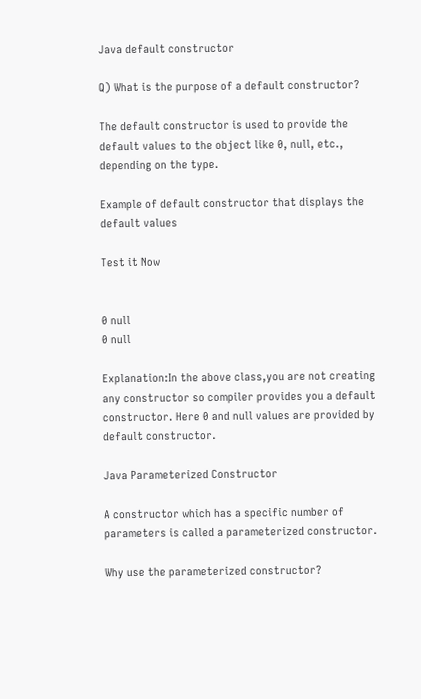Java default constructor

Q) What is the purpose of a default constructor?

The default constructor is used to provide the default values to the object like 0, null, etc., depending on the type.

Example of default constructor that displays the default values

Test it Now


0 null
0 null

Explanation:In the above class,you are not creating any constructor so compiler provides you a default constructor. Here 0 and null values are provided by default constructor.

Java Parameterized Constructor

A constructor which has a specific number of parameters is called a parameterized constructor.

Why use the parameterized constructor?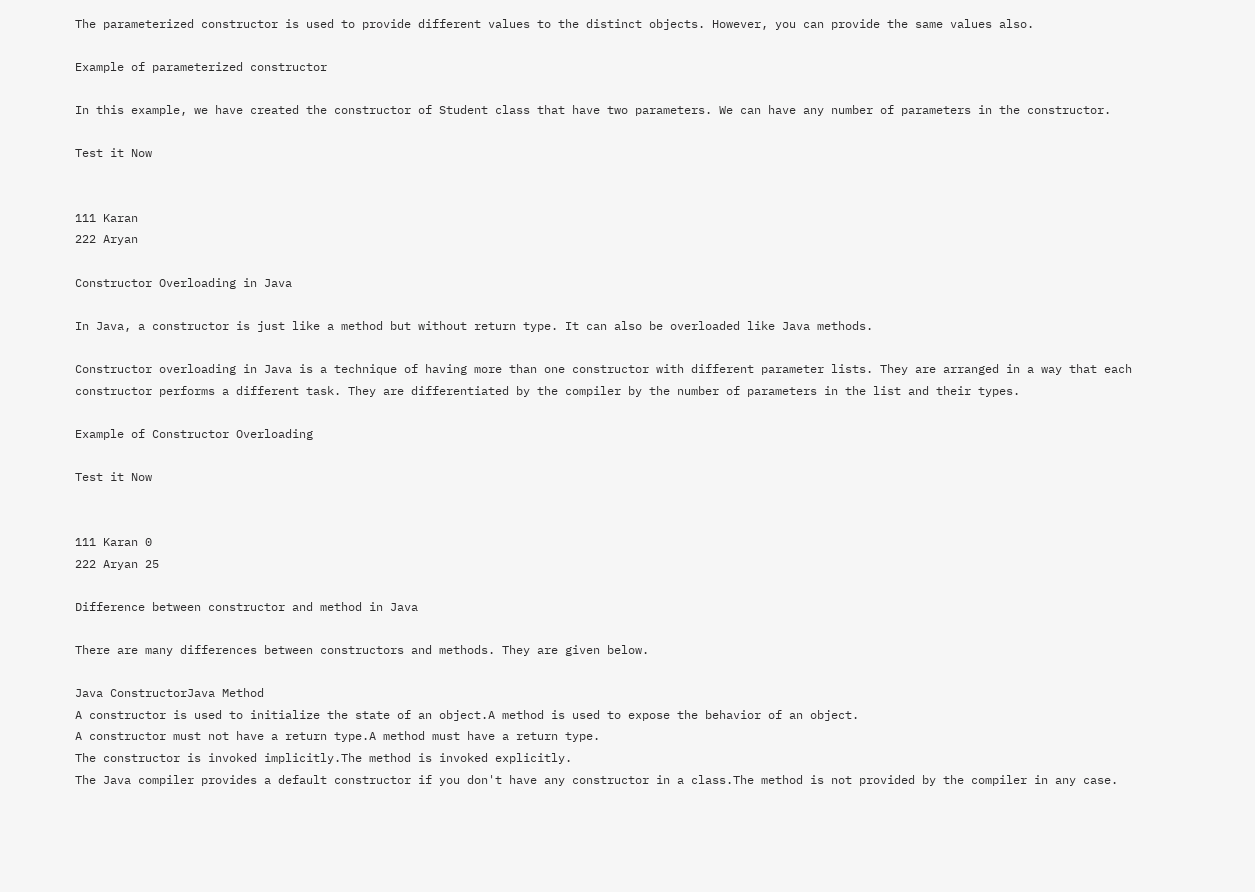The parameterized constructor is used to provide different values to the distinct objects. However, you can provide the same values also.

Example of parameterized constructor

In this example, we have created the constructor of Student class that have two parameters. We can have any number of parameters in the constructor.

Test it Now


111 Karan
222 Aryan

Constructor Overloading in Java

In Java, a constructor is just like a method but without return type. It can also be overloaded like Java methods.

Constructor overloading in Java is a technique of having more than one constructor with different parameter lists. They are arranged in a way that each constructor performs a different task. They are differentiated by the compiler by the number of parameters in the list and their types.

Example of Constructor Overloading

Test it Now


111 Karan 0
222 Aryan 25

Difference between constructor and method in Java

There are many differences between constructors and methods. They are given below.

Java ConstructorJava Method
A constructor is used to initialize the state of an object.A method is used to expose the behavior of an object.
A constructor must not have a return type.A method must have a return type.
The constructor is invoked implicitly.The method is invoked explicitly.
The Java compiler provides a default constructor if you don't have any constructor in a class.The method is not provided by the compiler in any case.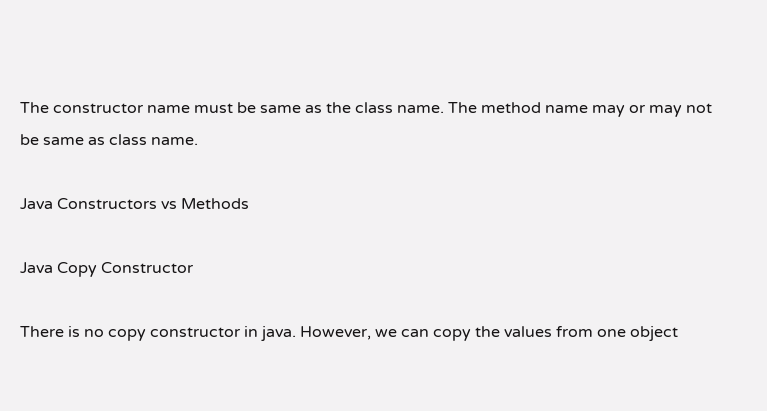The constructor name must be same as the class name. The method name may or may not be same as class name.

Java Constructors vs Methods

Java Copy Constructor

There is no copy constructor in java. However, we can copy the values from one object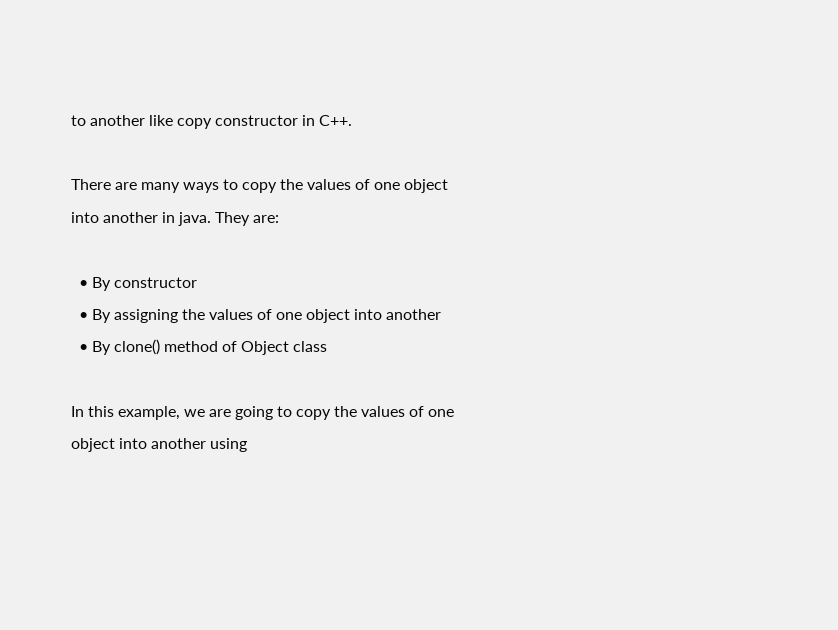to another like copy constructor in C++.

There are many ways to copy the values of one object into another in java. They are:

  • By constructor
  • By assigning the values of one object into another
  • By clone() method of Object class

In this example, we are going to copy the values of one object into another using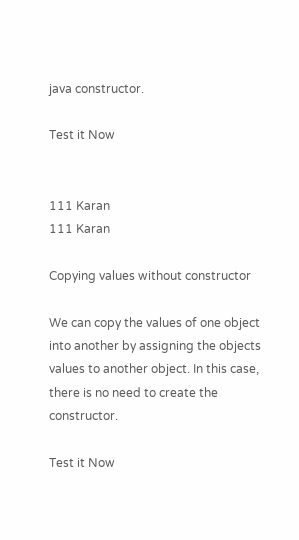java constructor.

Test it Now


111 Karan
111 Karan

Copying values without constructor

We can copy the values of one object into another by assigning the objects values to another object. In this case, there is no need to create the constructor.

Test it Now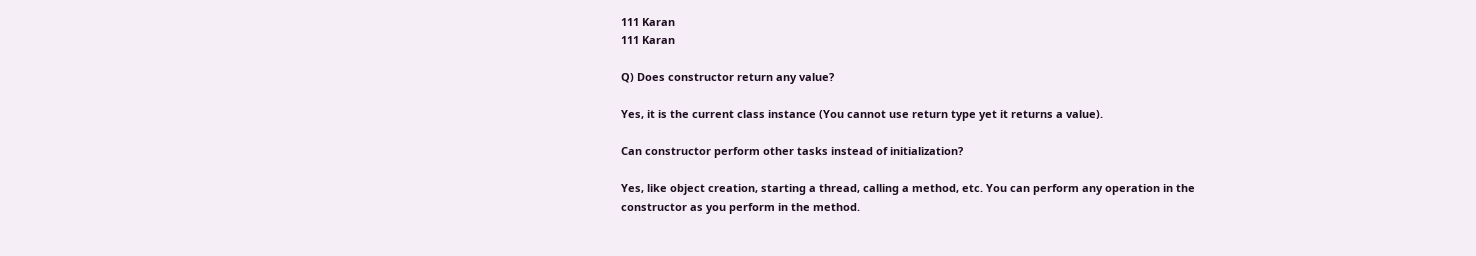111 Karan
111 Karan

Q) Does constructor return any value?

Yes, it is the current class instance (You cannot use return type yet it returns a value).

Can constructor perform other tasks instead of initialization?

Yes, like object creation, starting a thread, calling a method, etc. You can perform any operation in the constructor as you perform in the method.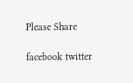Please Share

facebook twitter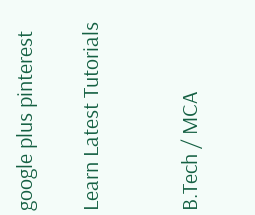google plus pinterest

Learn Latest Tutorials


B.Tech / MCA